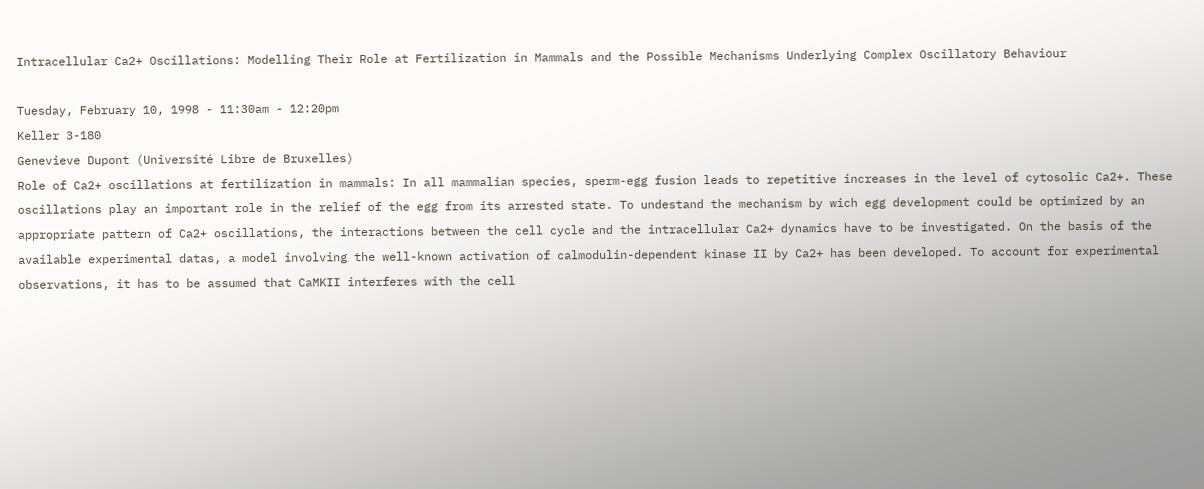Intracellular Ca2+ Oscillations: Modelling Their Role at Fertilization in Mammals and the Possible Mechanisms Underlying Complex Oscillatory Behaviour

Tuesday, February 10, 1998 - 11:30am - 12:20pm
Keller 3-180
Genevieve Dupont (Université Libre de Bruxelles)
Role of Ca2+ oscillations at fertilization in mammals: In all mammalian species, sperm-egg fusion leads to repetitive increases in the level of cytosolic Ca2+. These oscillations play an important role in the relief of the egg from its arrested state. To undestand the mechanism by wich egg development could be optimized by an appropriate pattern of Ca2+ oscillations, the interactions between the cell cycle and the intracellular Ca2+ dynamics have to be investigated. On the basis of the available experimental datas, a model involving the well-known activation of calmodulin-dependent kinase II by Ca2+ has been developed. To account for experimental observations, it has to be assumed that CaMKII interferes with the cell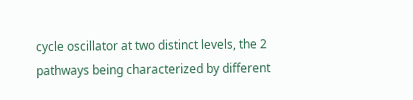cycle oscillator at two distinct levels, the 2 pathways being characterized by different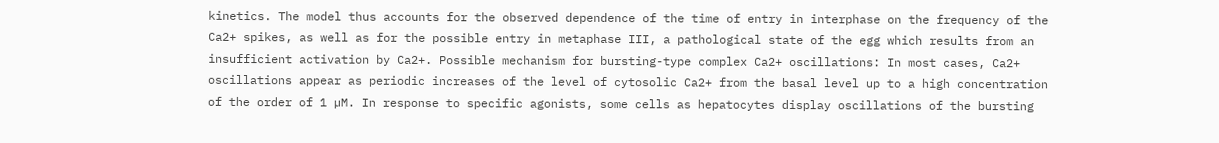kinetics. The model thus accounts for the observed dependence of the time of entry in interphase on the frequency of the Ca2+ spikes, as well as for the possible entry in metaphase III, a pathological state of the egg which results from an insufficient activation by Ca2+. Possible mechanism for bursting-type complex Ca2+ oscillations: In most cases, Ca2+ oscillations appear as periodic increases of the level of cytosolic Ca2+ from the basal level up to a high concentration of the order of 1 µM. In response to specific agonists, some cells as hepatocytes display oscillations of the bursting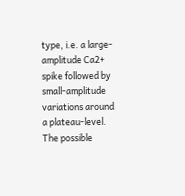type, i.e. a large-amplitude Ca2+ spike followed by small-amplitude variations around a plateau-level. The possible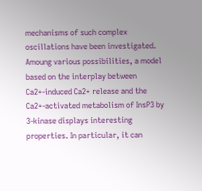mechanisms of such complex oscillations have been investigated. Amoung various possibilities, a model based on the interplay between Ca2+-induced Ca2+ release and the Ca2+-activated metabolism of InsP3 by 3-kinase displays interesting properties. In particular, it can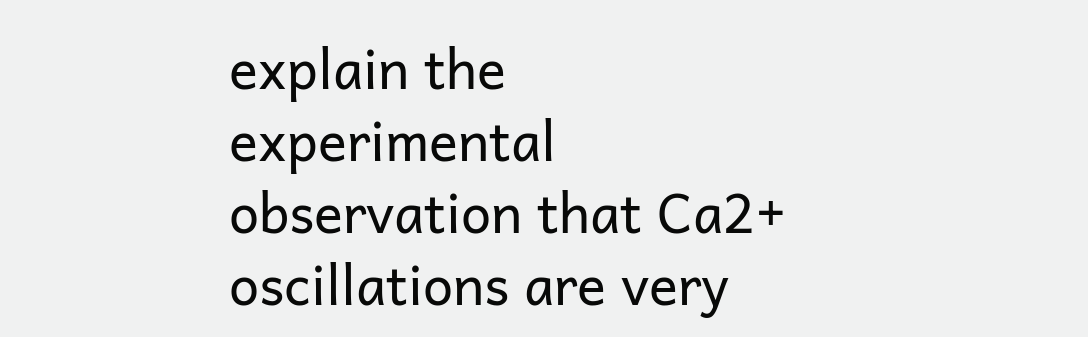explain the experimental observation that Ca2+ oscillations are very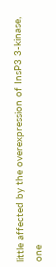little affected by the overexpression of InsP3 3-kinase, one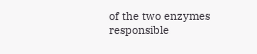of the two enzymes responsible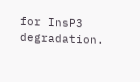for InsP3 degradation.